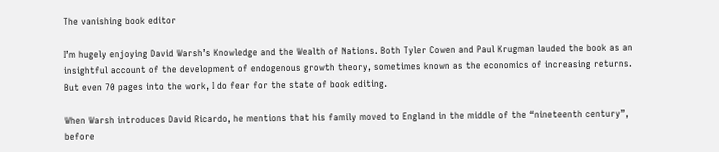The vanishing book editor

I’m hugely enjoying David Warsh’s Knowledge and the Wealth of Nations. Both Tyler Cowen and Paul Krugman lauded the book as an insightful account of the development of endogenous growth theory, sometimes known as the economics of increasing returns. But even 70 pages into the work, I do fear for the state of book editing.

When Warsh introduces David Ricardo, he mentions that his family moved to England in the middle of the “nineteenth century”, before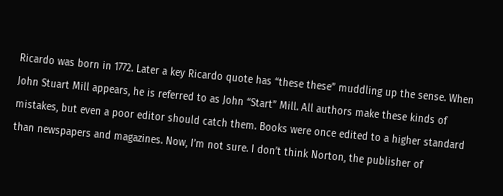Ricardo was born in 1772. Later a key Ricardo quote has “these these” muddling up the sense. When John Stuart Mill appears, he is referred to as John “Start” Mill. All authors make these kinds of mistakes, but even a poor editor should catch them. Books were once edited to a higher standard than newspapers and magazines. Now, I’m not sure. I don’t think Norton, the publisher of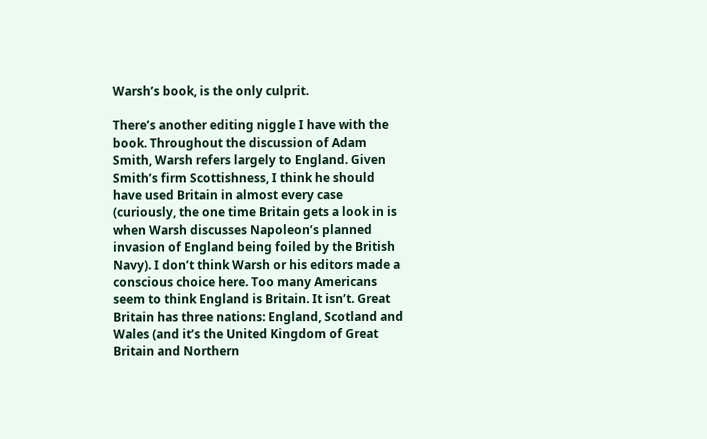Warsh’s book, is the only culprit.

There’s another editing niggle I have with the book. Throughout the discussion of Adam Smith, Warsh refers largely to England. Given Smith’s firm Scottishness, I think he should have used Britain in almost every case (curiously, the one time Britain gets a look in is when Warsh discusses Napoleon’s planned invasion of England being foiled by the British Navy). I don’t think Warsh or his editors made a conscious choice here. Too many Americans seem to think England is Britain. It isn’t. Great Britain has three nations: England, Scotland and Wales (and it’s the United Kingdom of Great Britain and Northern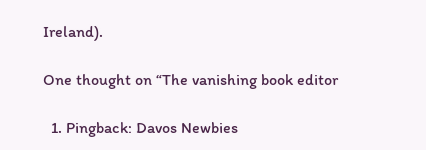Ireland).

One thought on “The vanishing book editor

  1. Pingback: Davos Newbies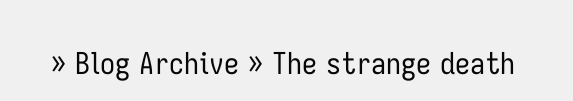» Blog Archive » The strange death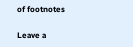of footnotes

Leave a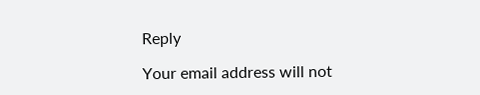Reply

Your email address will not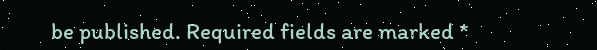be published. Required fields are marked *